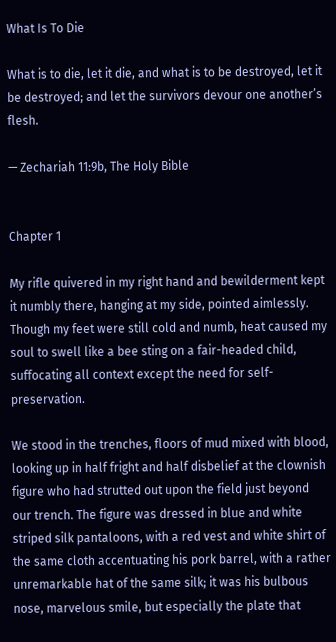What Is To Die

What is to die, let it die, and what is to be destroyed, let it be destroyed; and let the survivors devour one another’s flesh.

— Zechariah 11:9b, The Holy Bible


Chapter 1

My rifle quivered in my right hand and bewilderment kept it numbly there, hanging at my side, pointed aimlessly. Though my feet were still cold and numb, heat caused my soul to swell like a bee sting on a fair-headed child, suffocating all context except the need for self-preservation.

We stood in the trenches, floors of mud mixed with blood, looking up in half fright and half disbelief at the clownish figure who had strutted out upon the field just beyond our trench. The figure was dressed in blue and white striped silk pantaloons, with a red vest and white shirt of the same cloth accentuating his pork barrel, with a rather unremarkable hat of the same silk; it was his bulbous nose, marvelous smile, but especially the plate that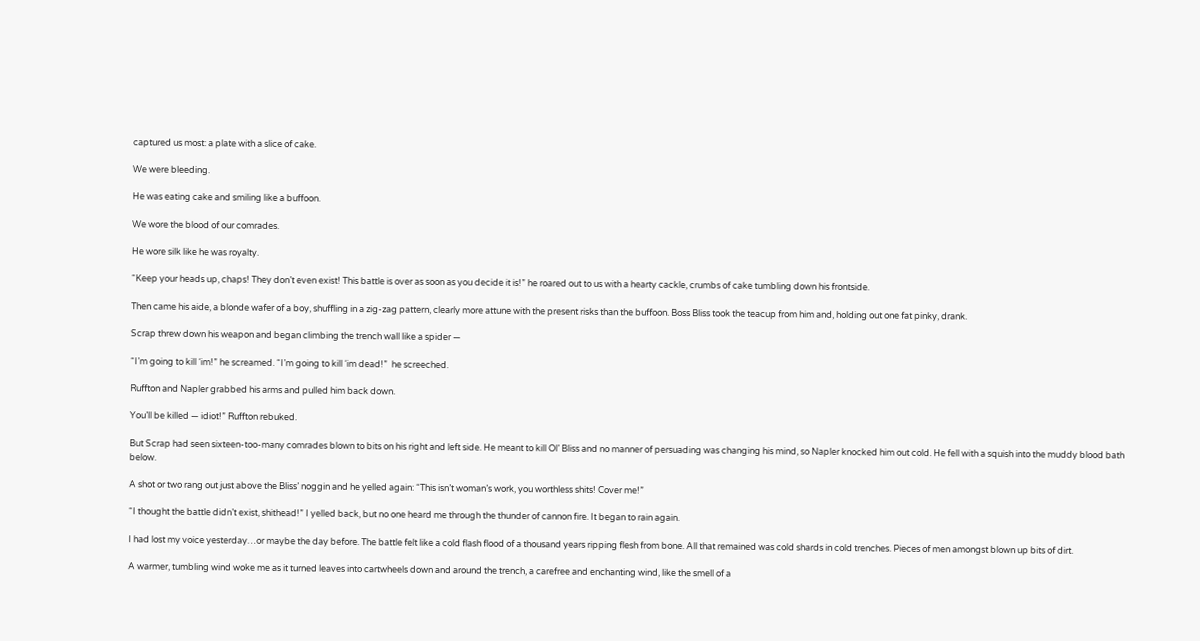captured us most: a plate with a slice of cake.

We were bleeding.

He was eating cake and smiling like a buffoon.

We wore the blood of our comrades.

He wore silk like he was royalty.

“Keep your heads up, chaps! They don’t even exist! This battle is over as soon as you decide it is!” he roared out to us with a hearty cackle, crumbs of cake tumbling down his frontside.

Then came his aide, a blonde wafer of a boy, shuffling in a zig-zag pattern, clearly more attune with the present risks than the buffoon. Boss Bliss took the teacup from him and, holding out one fat pinky, drank.

Scrap threw down his weapon and began climbing the trench wall like a spider —

“I’m going to kill ‘im!” he screamed. “I’m going to kill ‘im dead!”  he screeched.

Ruffton and Napler grabbed his arms and pulled him back down.

You’ll be killed — idiot!” Ruffton rebuked.

But Scrap had seen sixteen-too-many comrades blown to bits on his right and left side. He meant to kill Ol’ Bliss and no manner of persuading was changing his mind, so Napler knocked him out cold. He fell with a squish into the muddy blood bath below.

A shot or two rang out just above the Bliss’ noggin and he yelled again: “This isn’t woman’s work, you worthless shits! Cover me!”

“I thought the battle didn’t exist, shithead!” I yelled back, but no one heard me through the thunder of cannon fire. It began to rain again.

I had lost my voice yesterday…or maybe the day before. The battle felt like a cold flash flood of a thousand years ripping flesh from bone. All that remained was cold shards in cold trenches. Pieces of men amongst blown up bits of dirt.

A warmer, tumbling wind woke me as it turned leaves into cartwheels down and around the trench, a carefree and enchanting wind, like the smell of a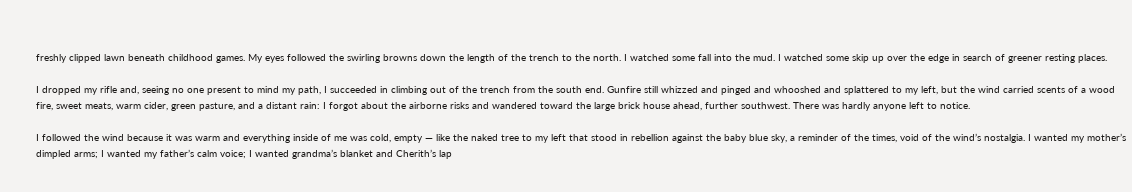freshly clipped lawn beneath childhood games. My eyes followed the swirling browns down the length of the trench to the north. I watched some fall into the mud. I watched some skip up over the edge in search of greener resting places.

I dropped my rifle and, seeing no one present to mind my path, I succeeded in climbing out of the trench from the south end. Gunfire still whizzed and pinged and whooshed and splattered to my left, but the wind carried scents of a wood fire, sweet meats, warm cider, green pasture, and a distant rain: I forgot about the airborne risks and wandered toward the large brick house ahead, further southwest. There was hardly anyone left to notice.

I followed the wind because it was warm and everything inside of me was cold, empty — like the naked tree to my left that stood in rebellion against the baby blue sky, a reminder of the times, void of the wind’s nostalgia. I wanted my mother’s dimpled arms; I wanted my father’s calm voice; I wanted grandma’s blanket and Cherith’s lap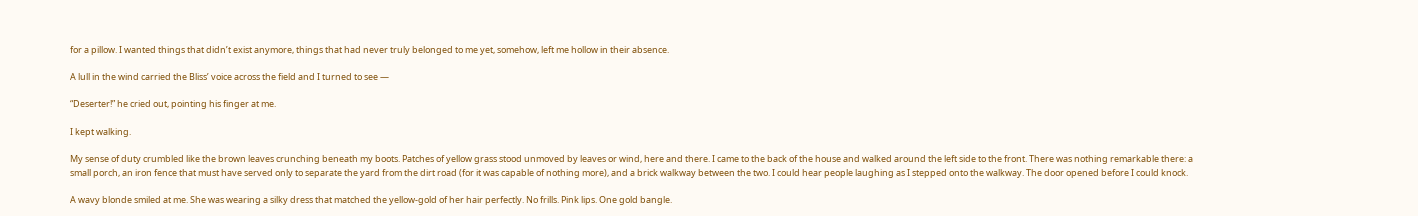for a pillow. I wanted things that didn’t exist anymore, things that had never truly belonged to me yet, somehow, left me hollow in their absence.

A lull in the wind carried the Bliss’ voice across the field and I turned to see —

“Deserter!” he cried out, pointing his finger at me.

I kept walking.

My sense of duty crumbled like the brown leaves crunching beneath my boots. Patches of yellow grass stood unmoved by leaves or wind, here and there. I came to the back of the house and walked around the left side to the front. There was nothing remarkable there: a small porch, an iron fence that must have served only to separate the yard from the dirt road (for it was capable of nothing more), and a brick walkway between the two. I could hear people laughing as I stepped onto the walkway. The door opened before I could knock.

A wavy blonde smiled at me. She was wearing a silky dress that matched the yellow-gold of her hair perfectly. No frills. Pink lips. One gold bangle.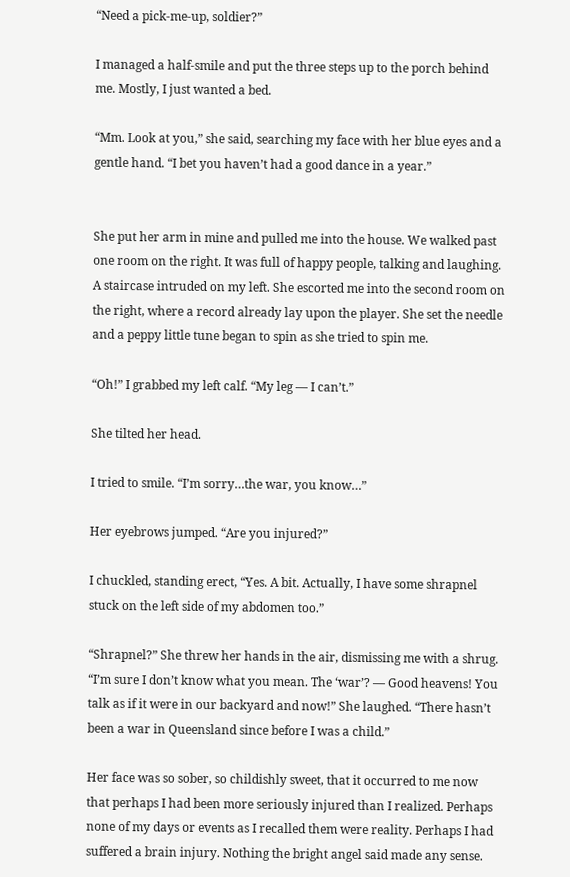“Need a pick-me-up, soldier?”

I managed a half-smile and put the three steps up to the porch behind me. Mostly, I just wanted a bed.

“Mm. Look at you,” she said, searching my face with her blue eyes and a gentle hand. “I bet you haven’t had a good dance in a year.”


She put her arm in mine and pulled me into the house. We walked past one room on the right. It was full of happy people, talking and laughing. A staircase intruded on my left. She escorted me into the second room on the right, where a record already lay upon the player. She set the needle and a peppy little tune began to spin as she tried to spin me.

“Oh!” I grabbed my left calf. “My leg — I can’t.”

She tilted her head.

I tried to smile. “I’m sorry…the war, you know…”

Her eyebrows jumped. “Are you injured?”

I chuckled, standing erect, “Yes. A bit. Actually, I have some shrapnel stuck on the left side of my abdomen too.”

“Shrapnel?” She threw her hands in the air, dismissing me with a shrug. “I’m sure I don’t know what you mean. The ‘war’? — Good heavens! You talk as if it were in our backyard and now!” She laughed. “There hasn’t been a war in Queensland since before I was a child.”

Her face was so sober, so childishly sweet, that it occurred to me now that perhaps I had been more seriously injured than I realized. Perhaps none of my days or events as I recalled them were reality. Perhaps I had suffered a brain injury. Nothing the bright angel said made any sense.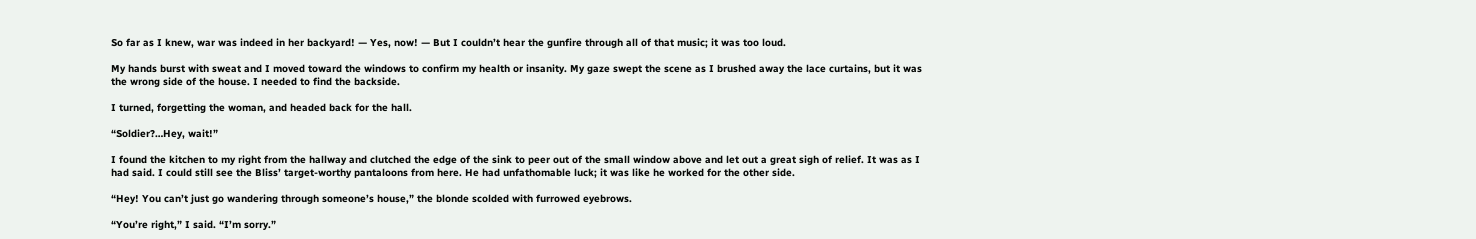So far as I knew, war was indeed in her backyard! — Yes, now! — But I couldn’t hear the gunfire through all of that music; it was too loud.

My hands burst with sweat and I moved toward the windows to confirm my health or insanity. My gaze swept the scene as I brushed away the lace curtains, but it was the wrong side of the house. I needed to find the backside.

I turned, forgetting the woman, and headed back for the hall.

“Soldier?…Hey, wait!”

I found the kitchen to my right from the hallway and clutched the edge of the sink to peer out of the small window above and let out a great sigh of relief. It was as I had said. I could still see the Bliss’ target-worthy pantaloons from here. He had unfathomable luck; it was like he worked for the other side.

“Hey! You can’t just go wandering through someone’s house,” the blonde scolded with furrowed eyebrows.

“You’re right,” I said. “I’m sorry.”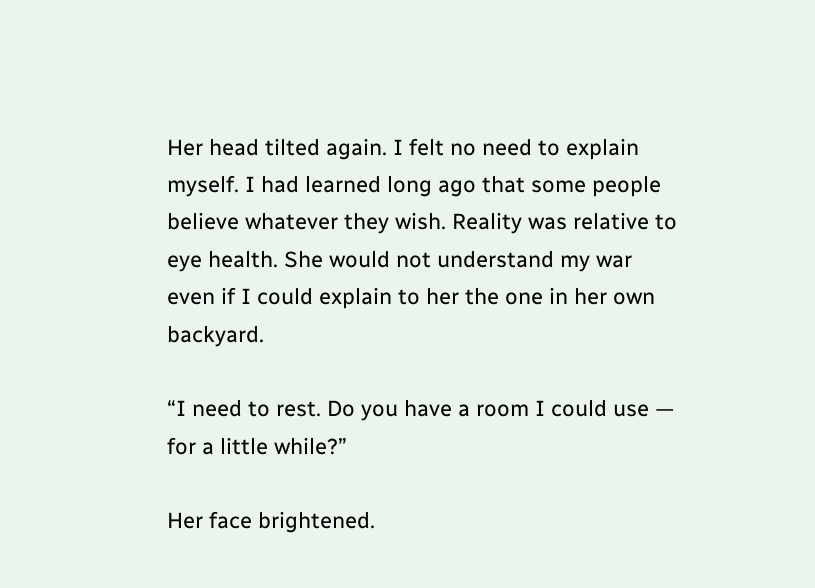Her head tilted again. I felt no need to explain myself. I had learned long ago that some people believe whatever they wish. Reality was relative to eye health. She would not understand my war even if I could explain to her the one in her own backyard.

“I need to rest. Do you have a room I could use — for a little while?”

Her face brightened.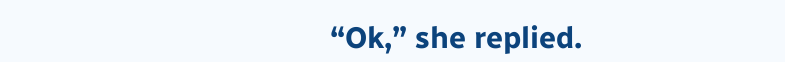“Ok,” she replied.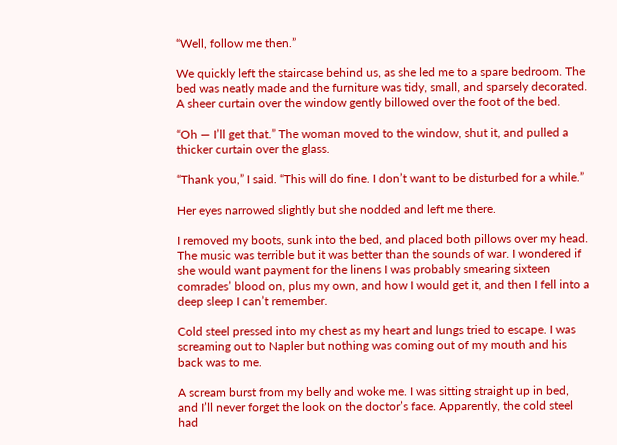“Well, follow me then.”

We quickly left the staircase behind us, as she led me to a spare bedroom. The bed was neatly made and the furniture was tidy, small, and sparsely decorated. A sheer curtain over the window gently billowed over the foot of the bed.

“Oh — I’ll get that.” The woman moved to the window, shut it, and pulled a thicker curtain over the glass.

“Thank you,” I said. “This will do fine. I don’t want to be disturbed for a while.”

Her eyes narrowed slightly but she nodded and left me there.

I removed my boots, sunk into the bed, and placed both pillows over my head. The music was terrible but it was better than the sounds of war. I wondered if she would want payment for the linens I was probably smearing sixteen comrades’ blood on, plus my own, and how I would get it, and then I fell into a deep sleep I can’t remember.

Cold steel pressed into my chest as my heart and lungs tried to escape. I was screaming out to Napler but nothing was coming out of my mouth and his back was to me.

A scream burst from my belly and woke me. I was sitting straight up in bed, and I’ll never forget the look on the doctor’s face. Apparently, the cold steel had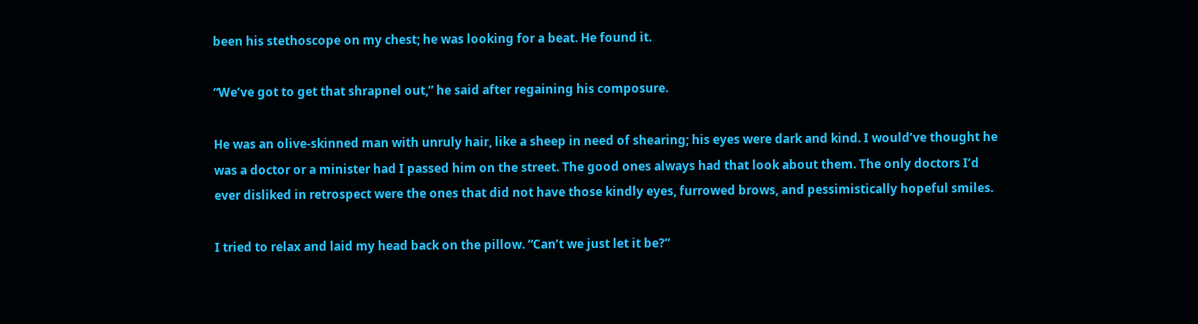been his stethoscope on my chest; he was looking for a beat. He found it.

“We’ve got to get that shrapnel out,” he said after regaining his composure.

He was an olive-skinned man with unruly hair, like a sheep in need of shearing; his eyes were dark and kind. I would’ve thought he was a doctor or a minister had I passed him on the street. The good ones always had that look about them. The only doctors I’d ever disliked in retrospect were the ones that did not have those kindly eyes, furrowed brows, and pessimistically hopeful smiles.

I tried to relax and laid my head back on the pillow. “Can’t we just let it be?”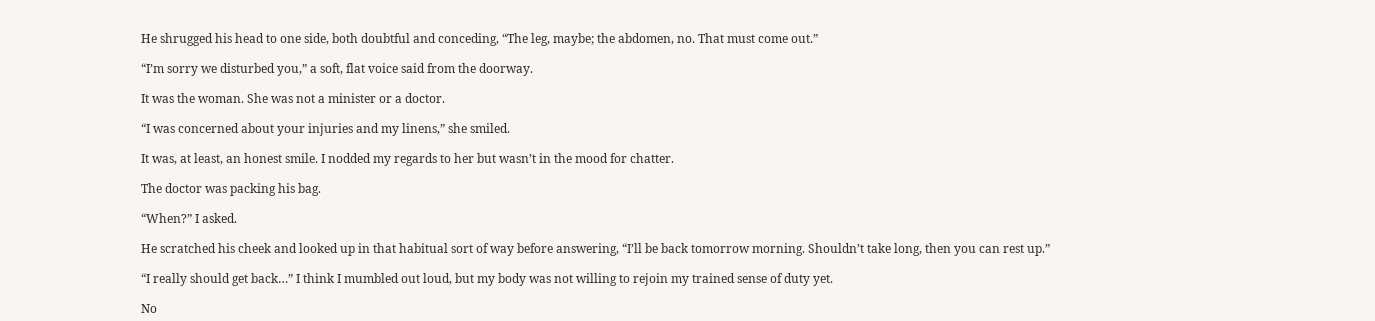He shrugged his head to one side, both doubtful and conceding, “The leg, maybe; the abdomen, no. That must come out.”

“I’m sorry we disturbed you,” a soft, flat voice said from the doorway.

It was the woman. She was not a minister or a doctor.

“I was concerned about your injuries and my linens,” she smiled.

It was, at least, an honest smile. I nodded my regards to her but wasn’t in the mood for chatter.

The doctor was packing his bag.

“When?” I asked.

He scratched his cheek and looked up in that habitual sort of way before answering, “I’ll be back tomorrow morning. Shouldn’t take long, then you can rest up.”

“I really should get back…” I think I mumbled out loud, but my body was not willing to rejoin my trained sense of duty yet.

No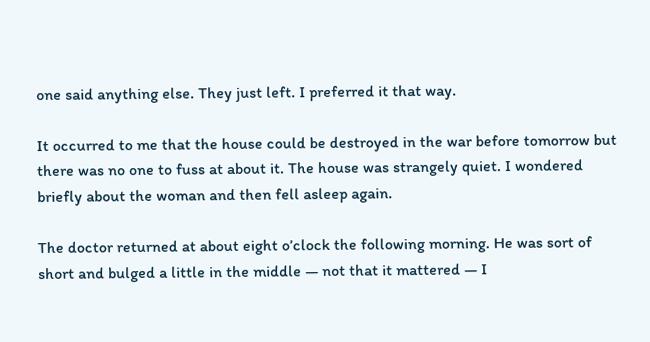one said anything else. They just left. I preferred it that way.

It occurred to me that the house could be destroyed in the war before tomorrow but there was no one to fuss at about it. The house was strangely quiet. I wondered briefly about the woman and then fell asleep again.

The doctor returned at about eight o’clock the following morning. He was sort of short and bulged a little in the middle — not that it mattered — I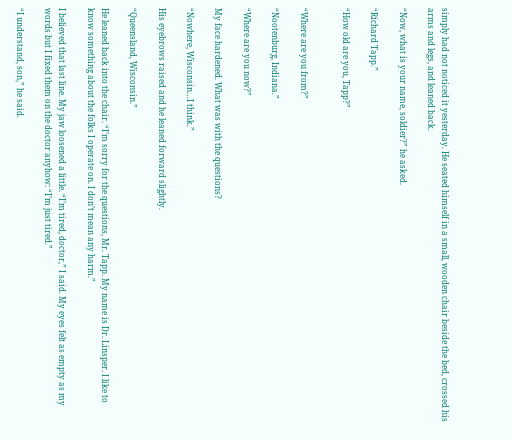simply had not noticed it yesterday. He seated himself in a small, wooden chair beside the bed, crossed his arms and legs, and leaned back.

“Now, what is your name, soldier?” he asked.

“Richard Tapp.”

“How old are you, Tapp?”


“Where are you from?”

“Nootenburg, Indiana.”

“Where are you now?”

My face hardened. What was with the questions?

“Nowhere, Wisconsin…I think.”

His eyebrows raised and he leaned forward slightly.

“Queensland, Wisconsin.”

He leaned back into the chair. “I’m sorry for the questions, Mr. Tapp. My name is Dr. Linsper. I like to know something about the folks I operate on. I don’t mean any harm.”

I believed that last line. My jaw loosened a little. “I’m tired, doctor,” I said. My eyes felt as empty as my words but I fixed them on the doctor anyhow: “I’m just tired.”

“I understand, son,” he said.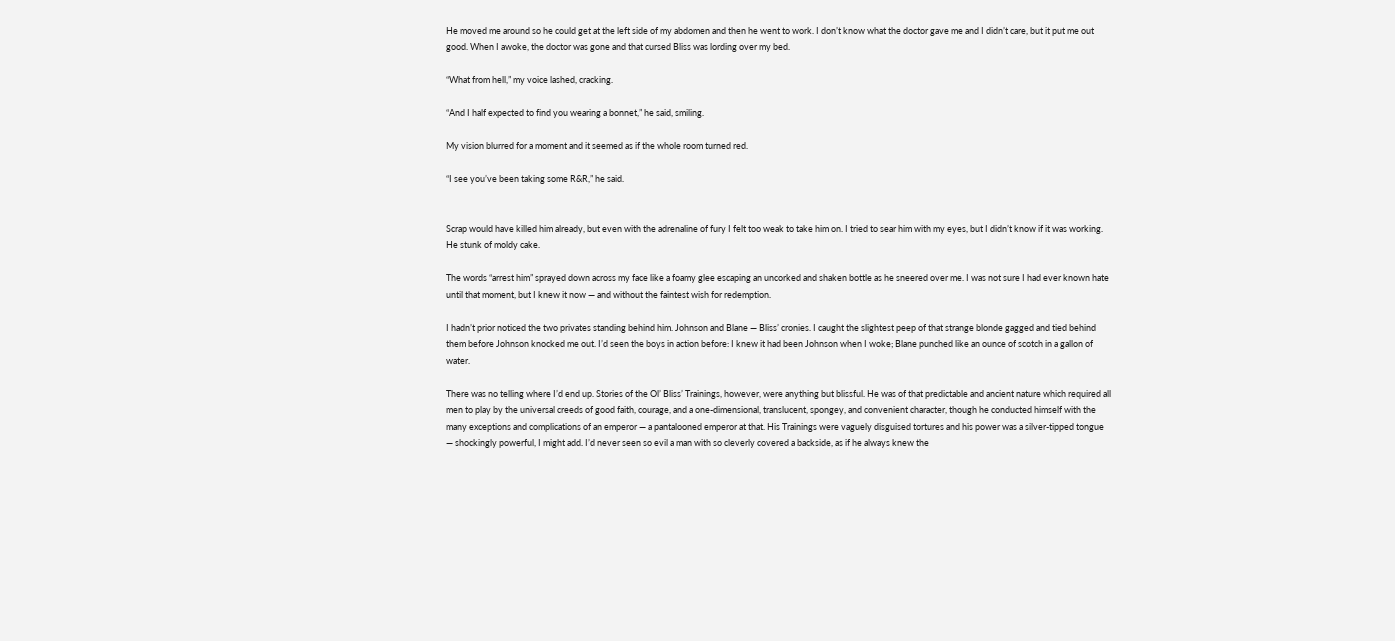He moved me around so he could get at the left side of my abdomen and then he went to work. I don’t know what the doctor gave me and I didn’t care, but it put me out good. When I awoke, the doctor was gone and that cursed Bliss was lording over my bed.

“What from hell,” my voice lashed, cracking.

“And I half expected to find you wearing a bonnet,” he said, smiling.

My vision blurred for a moment and it seemed as if the whole room turned red.

“I see you’ve been taking some R&R,” he said.


Scrap would have killed him already, but even with the adrenaline of fury I felt too weak to take him on. I tried to sear him with my eyes, but I didn’t know if it was working. He stunk of moldy cake.

The words “arrest him” sprayed down across my face like a foamy glee escaping an uncorked and shaken bottle as he sneered over me. I was not sure I had ever known hate until that moment, but I knew it now — and without the faintest wish for redemption.

I hadn’t prior noticed the two privates standing behind him. Johnson and Blane — Bliss’ cronies. I caught the slightest peep of that strange blonde gagged and tied behind them before Johnson knocked me out. I’d seen the boys in action before: I knew it had been Johnson when I woke; Blane punched like an ounce of scotch in a gallon of water.

There was no telling where I’d end up. Stories of the Ol’ Bliss’ Trainings, however, were anything but blissful. He was of that predictable and ancient nature which required all men to play by the universal creeds of good faith, courage, and a one-dimensional, translucent, spongey, and convenient character, though he conducted himself with the many exceptions and complications of an emperor — a pantalooned emperor at that. His Trainings were vaguely disguised tortures and his power was a silver-tipped tongue — shockingly powerful, I might add. I’d never seen so evil a man with so cleverly covered a backside, as if he always knew the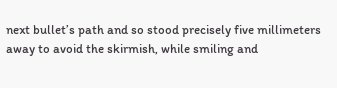next bullet’s path and so stood precisely five millimeters away to avoid the skirmish, while smiling and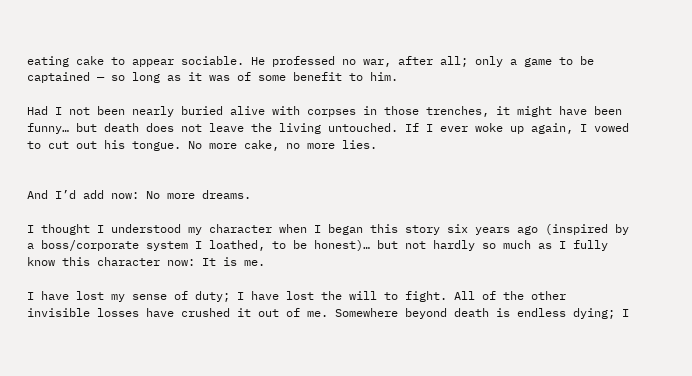eating cake to appear sociable. He professed no war, after all; only a game to be captained — so long as it was of some benefit to him.

Had I not been nearly buried alive with corpses in those trenches, it might have been funny… but death does not leave the living untouched. If I ever woke up again, I vowed to cut out his tongue. No more cake, no more lies.


And I’d add now: No more dreams.

I thought I understood my character when I began this story six years ago (inspired by a boss/corporate system I loathed, to be honest)… but not hardly so much as I fully know this character now: It is me.

I have lost my sense of duty; I have lost the will to fight. All of the other invisible losses have crushed it out of me. Somewhere beyond death is endless dying; I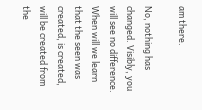am there.

No, nothing has changed. Visibly, you will see no difference. When will we learn that the seen was created, is created, will be created from the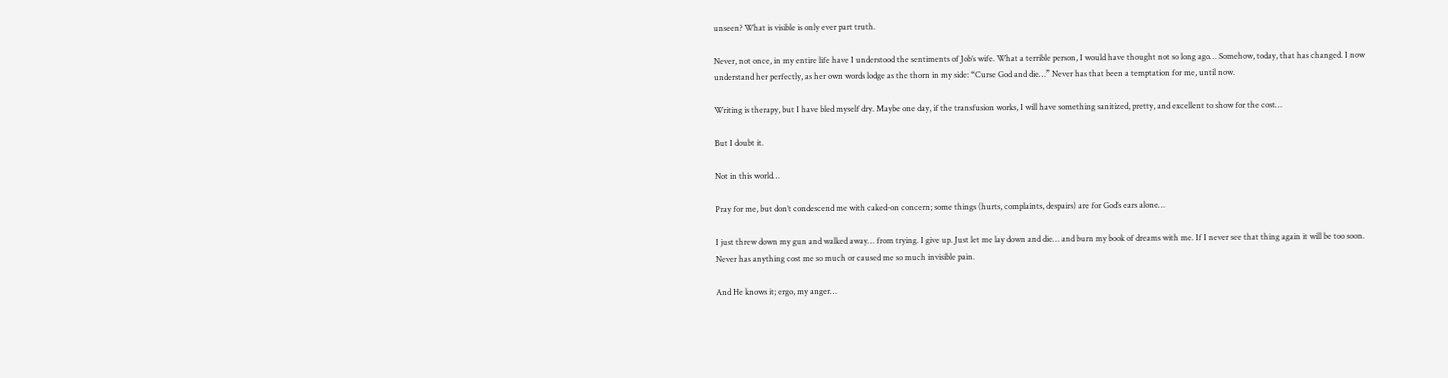unseen? What is visible is only ever part truth.

Never, not once, in my entire life have I understood the sentiments of Job’s wife. What a terrible person, I would have thought not so long ago… Somehow, today, that has changed. I now understand her perfectly, as her own words lodge as the thorn in my side: “Curse God and die…” Never has that been a temptation for me, until now.

Writing is therapy, but I have bled myself dry. Maybe one day, if the transfusion works, I will have something sanitized, pretty, and excellent to show for the cost…

But I doubt it.

Not in this world…

Pray for me, but don’t condescend me with caked-on concern; some things (hurts, complaints, despairs) are for God’s ears alone…

I just threw down my gun and walked away… from trying. I give up. Just let me lay down and die… and burn my book of dreams with me. If I never see that thing again it will be too soon. Never has anything cost me so much or caused me so much invisible pain.

And He knows it; ergo, my anger…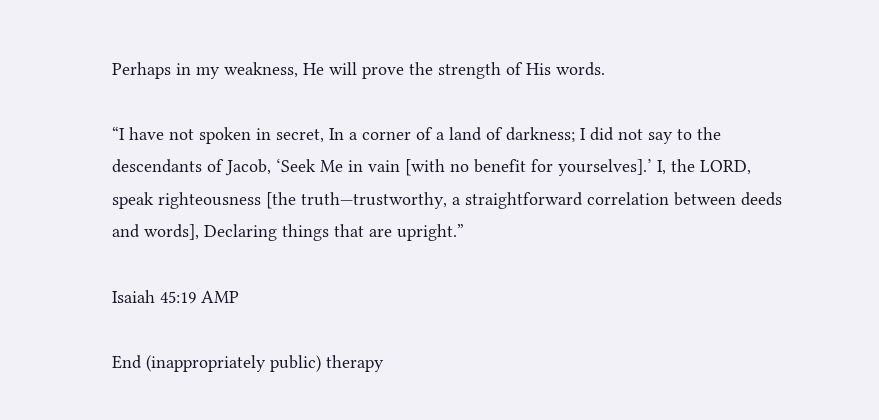Perhaps in my weakness, He will prove the strength of His words.

“I have not spoken in secret, In a corner of a land of darkness; I did not say to the descendants of Jacob, ‘Seek Me in vain [with no benefit for yourselves].’ I, the LORD, speak righteousness [the truth—trustworthy, a straightforward correlation between deeds and words], Declaring things that are upright.”

Isaiah 45:19 AMP

End (inappropriately public) therapy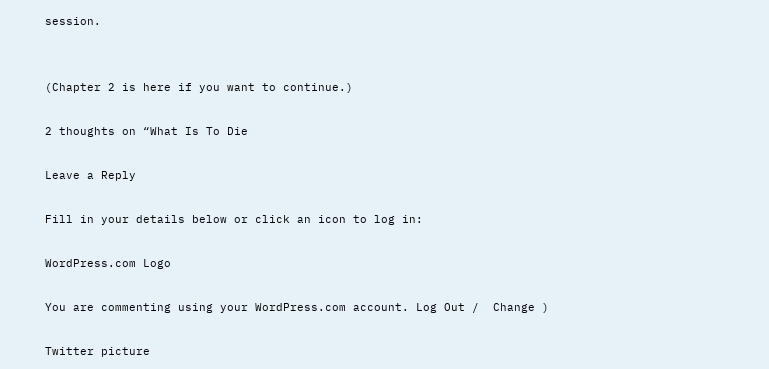session.


(Chapter 2 is here if you want to continue.)

2 thoughts on “What Is To Die

Leave a Reply

Fill in your details below or click an icon to log in:

WordPress.com Logo

You are commenting using your WordPress.com account. Log Out /  Change )

Twitter picture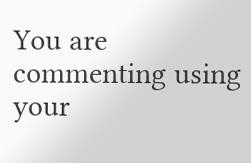You are commenting using your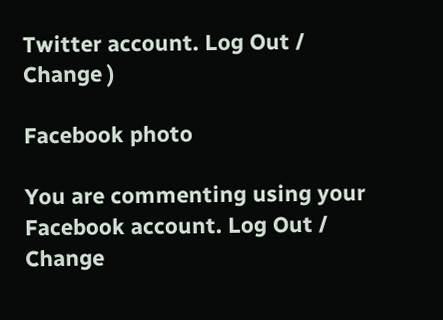Twitter account. Log Out /  Change )

Facebook photo

You are commenting using your Facebook account. Log Out /  Change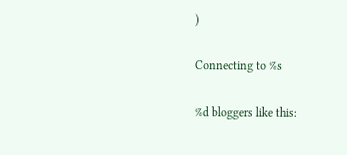)

Connecting to %s

%d bloggers like this: